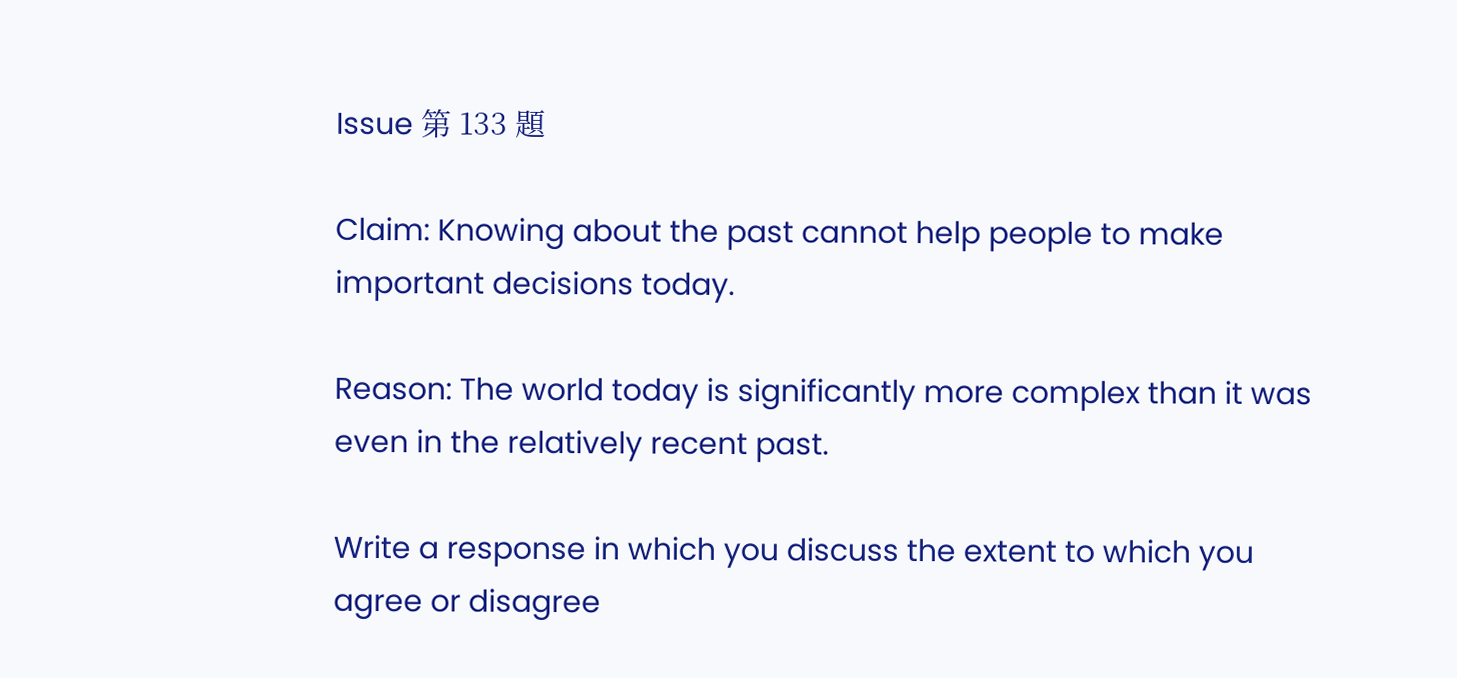Issue 第 133 題

Claim: Knowing about the past cannot help people to make important decisions today.

Reason: The world today is significantly more complex than it was even in the relatively recent past.

Write a response in which you discuss the extent to which you agree or disagree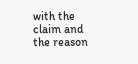with the claim and the reason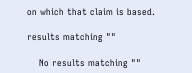on which that claim is based.

results matching ""

    No results matching ""